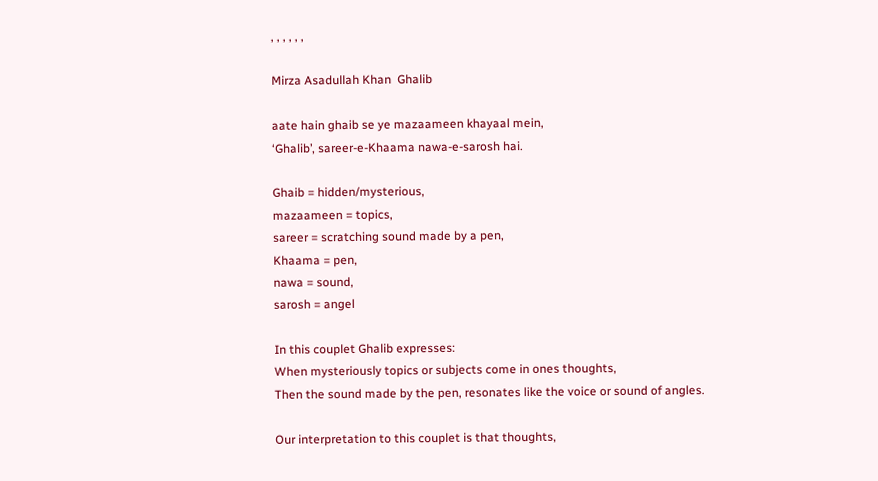, , , , , ,

Mirza Asadullah Khan  Ghalib

aate hain ghaib se ye mazaameen khayaal mein,
‘Ghalib’, sareer-e-Khaama nawa-e-sarosh hai.

Ghaib = hidden/mysterious,
mazaameen = topics,
sareer = scratching sound made by a pen,
Khaama = pen,
nawa = sound,
sarosh = angel

In this couplet Ghalib expresses:
When mysteriously topics or subjects come in ones thoughts,
Then the sound made by the pen, resonates like the voice or sound of angles.

Our interpretation to this couplet is that thoughts,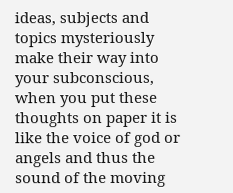ideas, subjects and topics mysteriously make their way into your subconscious, when you put these thoughts on paper it is like the voice of god or angels and thus the sound of the moving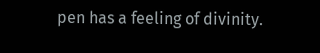pen has a feeling of divinity.